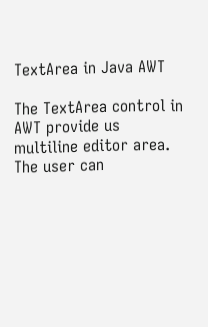TextArea in Java AWT

The TextArea control in AWT provide us multiline editor area. The user can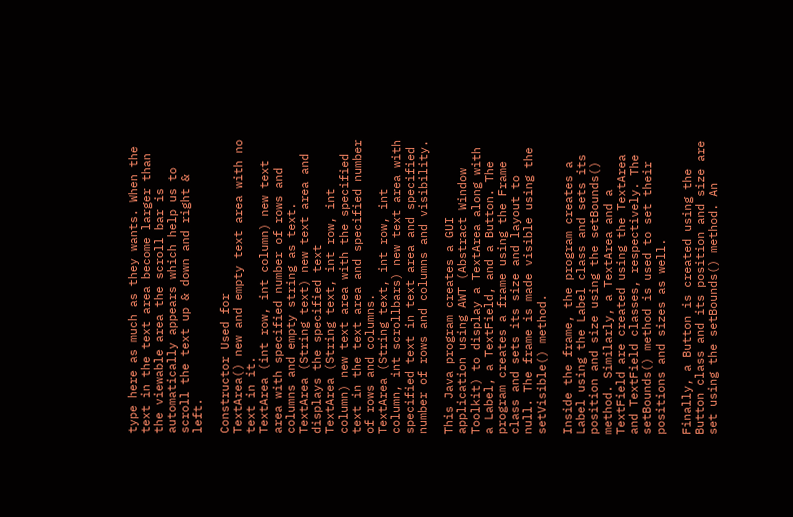type here as much as they wants. When the text in the text area become larger than the viewable area the scroll bar is automatically appears which help us to scroll the text up & down and right & left.

Constructor Used for
TextArea() new and empty text area with no text in it.
TextArea (int row, int column) new text area with specified number of rows and columns and empty string as text.
TextArea (String text) new text area and displays the specified text
TextArea (String text, int row, int column) new text area with the specified text in the text area and specified number of rows and columns.
TextArea (String text, int row, int column, int scrollbars) new text area with specified text in text area and specified number of rows and columns and visibility.

This Java program creates a GUI application using AWT (Abstract Window Toolkit) to display a TextArea along with a Label, a TextField, and a Button. The program creates a frame using the Frame class and sets its size and layout to null. The frame is made visible using the setVisible() method.

Inside the frame, the program creates a Label using the Label class and sets its position and size using the setBounds() method. Similarly, a TextArea and a TextField are created using the TextArea and TextField classes, respectively. The setBounds() method is used to set their positions and sizes as well.

Finally, a Button is created using the Button class and its position and size are set using the setBounds() method. An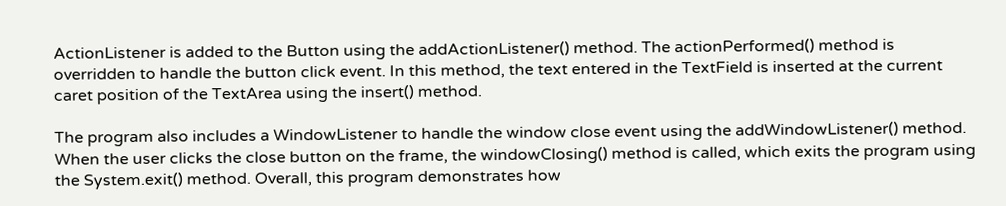ActionListener is added to the Button using the addActionListener() method. The actionPerformed() method is overridden to handle the button click event. In this method, the text entered in the TextField is inserted at the current caret position of the TextArea using the insert() method.

The program also includes a WindowListener to handle the window close event using the addWindowListener() method. When the user clicks the close button on the frame, the windowClosing() method is called, which exits the program using the System.exit() method. Overall, this program demonstrates how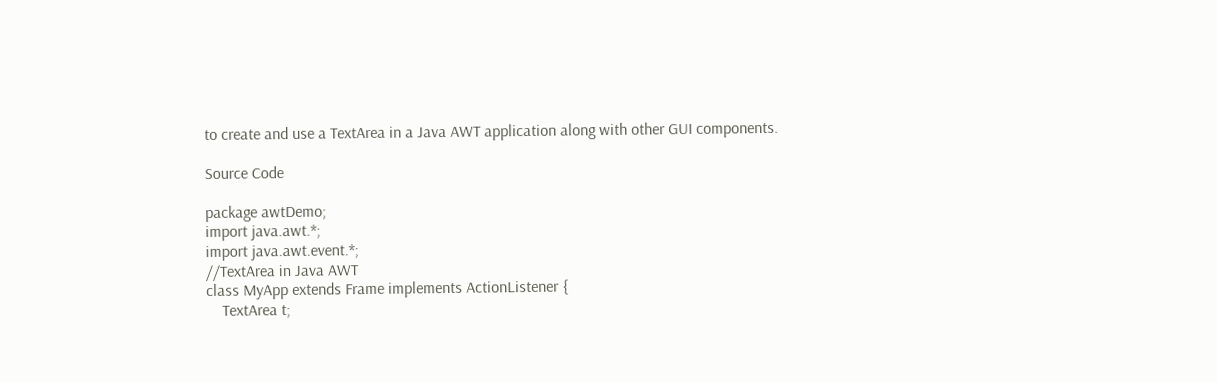to create and use a TextArea in a Java AWT application along with other GUI components.

Source Code

package awtDemo;
import java.awt.*;
import java.awt.event.*;
//TextArea in Java AWT
class MyApp extends Frame implements ActionListener {
    TextArea t;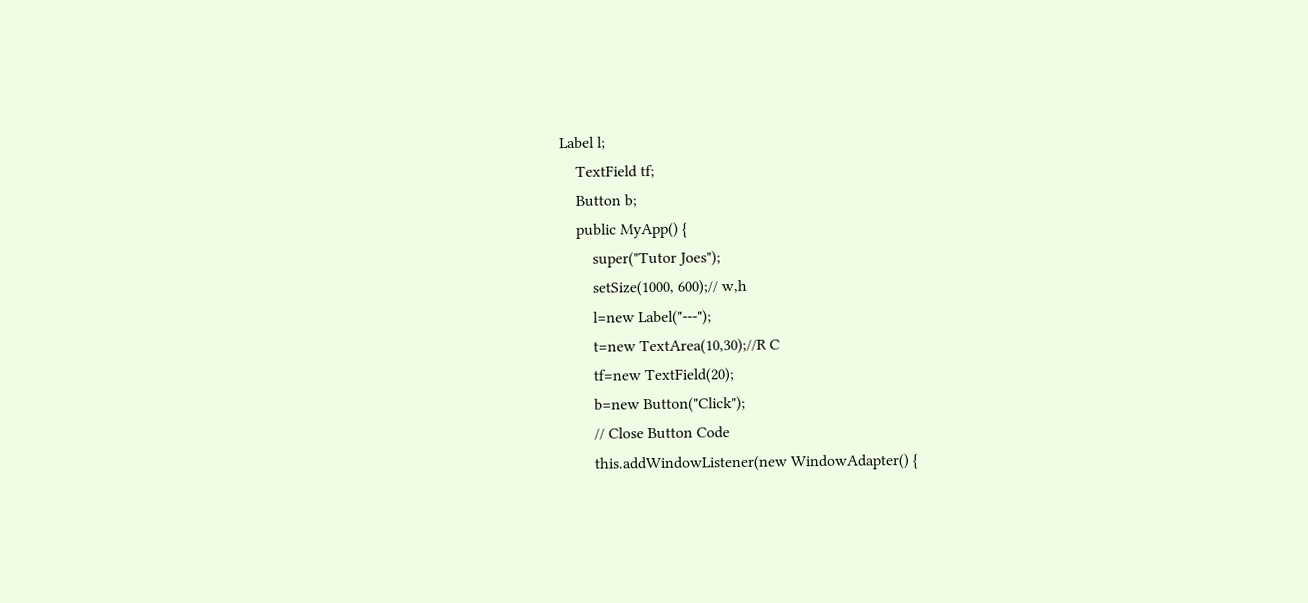Label l;
    TextField tf;
    Button b;
    public MyApp() {
        super("Tutor Joes");
        setSize(1000, 600);// w,h
        l=new Label("---");
        t=new TextArea(10,30);//R C
        tf=new TextField(20);
        b=new Button("Click");
        // Close Button Code
        this.addWindowListener(new WindowAdapter() {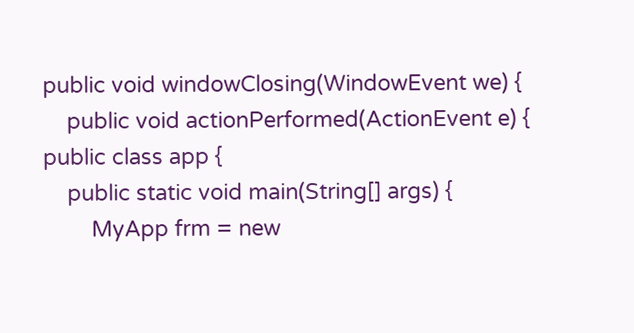public void windowClosing(WindowEvent we) {
    public void actionPerformed(ActionEvent e) {
public class app {
    public static void main(String[] args) {
        MyApp frm = new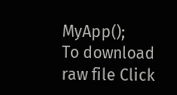MyApp();
To download raw file Click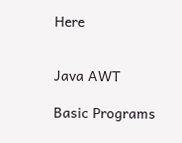Here


Java AWT

Basic Programs